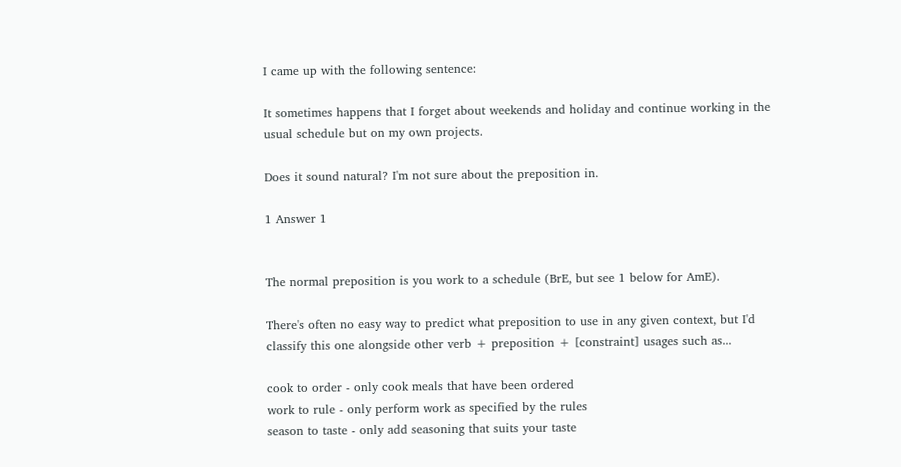I came up with the following sentence:

It sometimes happens that I forget about weekends and holiday and continue working in the usual schedule but on my own projects.

Does it sound natural? I'm not sure about the preposition in.

1 Answer 1


The normal preposition is you work to a schedule (BrE, but see 1 below for AmE).

There's often no easy way to predict what preposition to use in any given context, but I'd classify this one alongside other verb + preposition + [constraint] usages such as...

cook to order - only cook meals that have been ordered
work to rule - only perform work as specified by the rules
season to taste - only add seasoning that suits your taste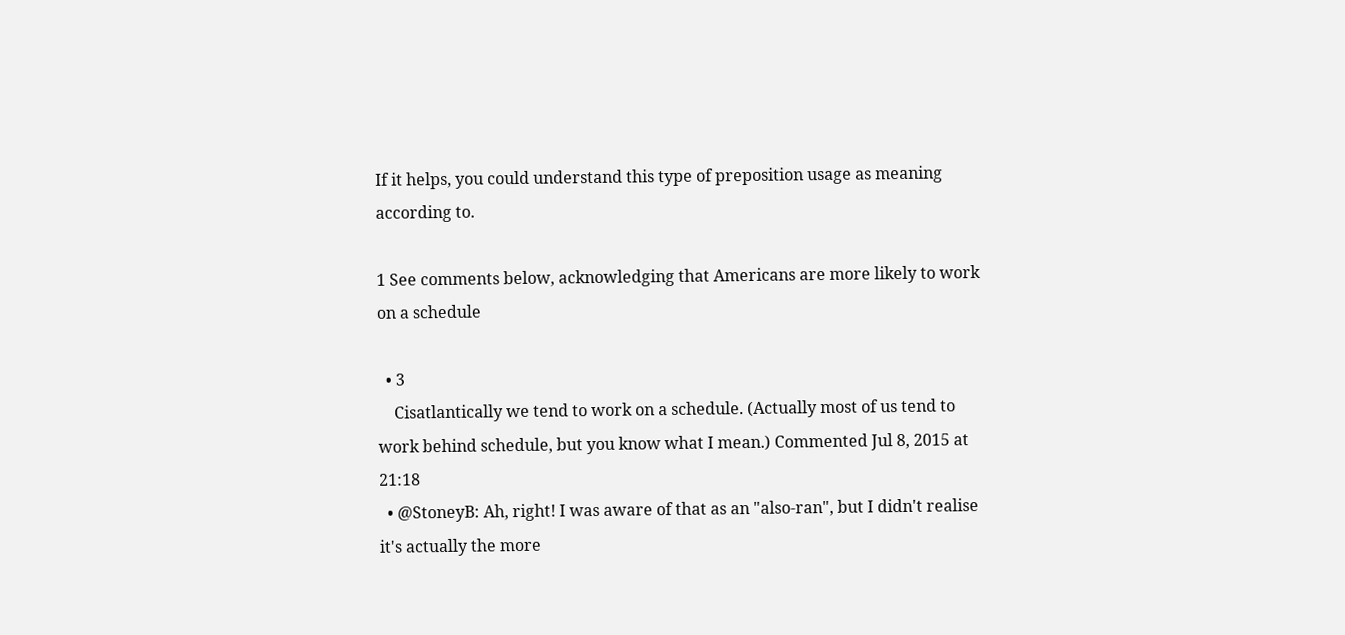If it helps, you could understand this type of preposition usage as meaning according to.

1 See comments below, acknowledging that Americans are more likely to work on a schedule

  • 3
    Cisatlantically we tend to work on a schedule. (Actually most of us tend to work behind schedule, but you know what I mean.) Commented Jul 8, 2015 at 21:18
  • @StoneyB: Ah, right! I was aware of that as an "also-ran", but I didn't realise it's actually the more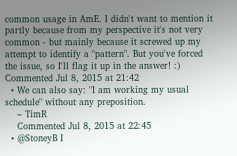common usage in AmE. I didn't want to mention it partly because from my perspective it's not very common - but mainly because it screwed up my attempt to identify a "pattern". But you've forced the issue, so I'll flag it up in the answer! :) Commented Jul 8, 2015 at 21:42
  • We can also say: "I am working my usual schedule" without any preposition.
    – TimR
    Commented Jul 8, 2015 at 22:45
  • @StoneyB I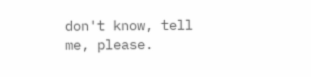don't know, tell me, please.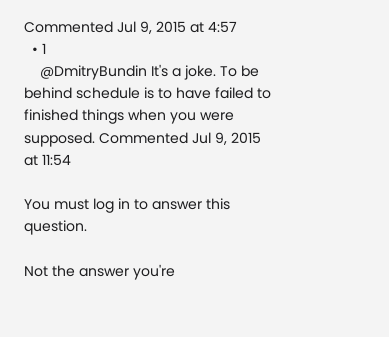Commented Jul 9, 2015 at 4:57
  • 1
    @DmitryBundin It's a joke. To be behind schedule is to have failed to finished things when you were supposed. Commented Jul 9, 2015 at 11:54

You must log in to answer this question.

Not the answer you're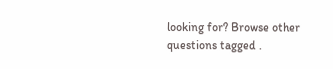looking for? Browse other questions tagged .